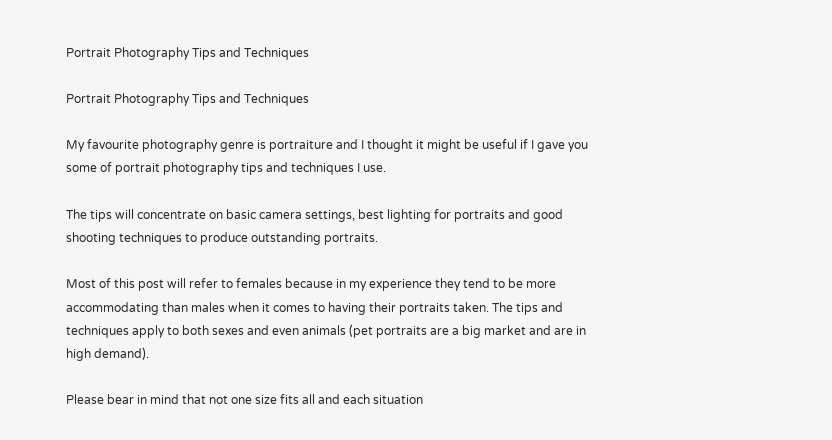Portrait Photography Tips and Techniques

Portrait Photography Tips and Techniques

My favourite photography genre is portraiture and I thought it might be useful if I gave you some of portrait photography tips and techniques I use.

The tips will concentrate on basic camera settings, best lighting for portraits and good shooting techniques to produce outstanding portraits.

Most of this post will refer to females because in my experience they tend to be more accommodating than males when it comes to having their portraits taken. The tips and techniques apply to both sexes and even animals (pet portraits are a big market and are in high demand).

Please bear in mind that not one size fits all and each situation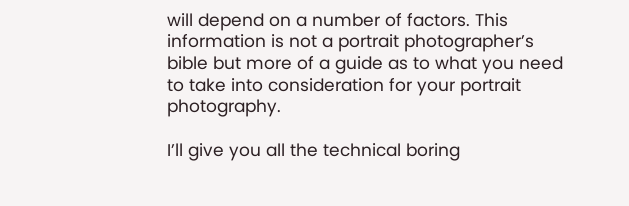will depend on a number of factors. This information is not a portrait photographer’s bible but more of a guide as to what you need to take into consideration for your portrait photography.

I’ll give you all the technical boring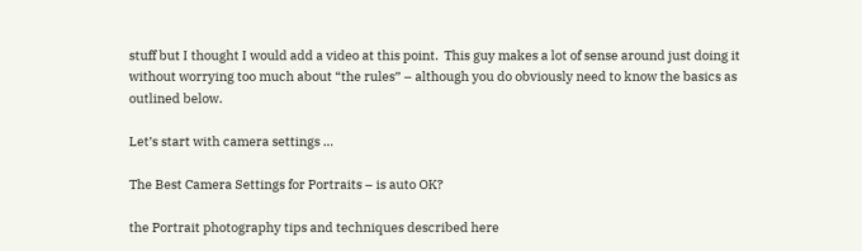stuff but I thought I would add a video at this point.  This guy makes a lot of sense around just doing it without worrying too much about “the rules” – although you do obviously need to know the basics as outlined below.

Let’s start with camera settings …

The Best Camera Settings for Portraits – is auto OK?

the Portrait photography tips and techniques described here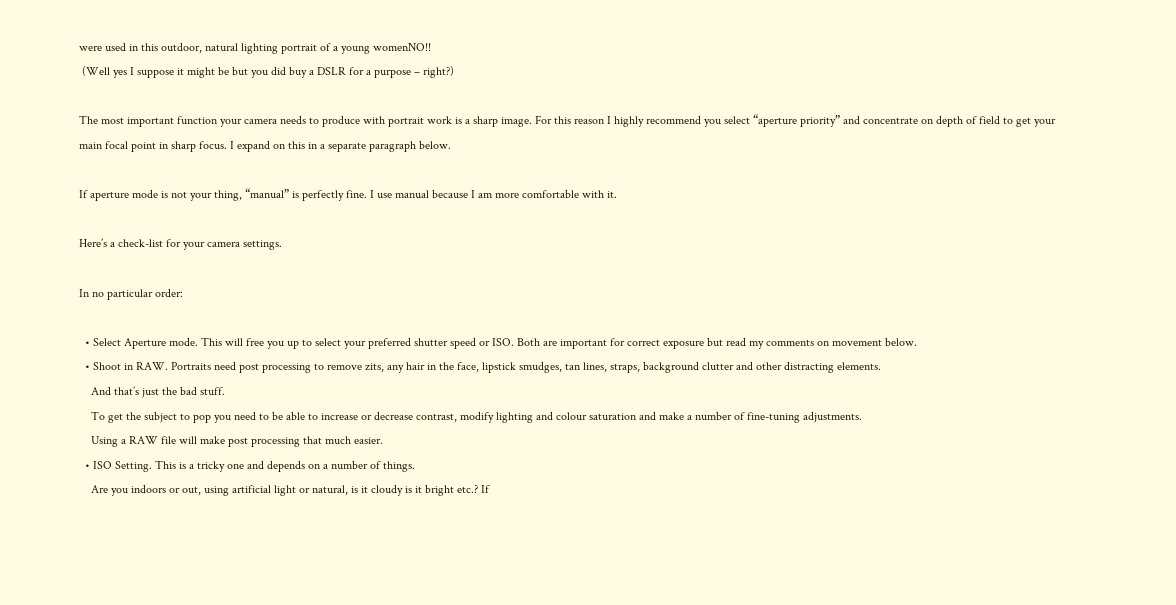were used in this outdoor, natural lighting portrait of a young womenNO!!
 (Well yes I suppose it might be but you did buy a DSLR for a purpose – right?)

The most important function your camera needs to produce with portrait work is a sharp image. For this reason I highly recommend you select “aperture priority” and concentrate on depth of field to get your main focal point in sharp focus. I expand on this in a separate paragraph below.

If aperture mode is not your thing, “manual” is perfectly fine. I use manual because I am more comfortable with it.

Here’s a check-list for your camera settings.

In no particular order:

  • Select Aperture mode. This will free you up to select your preferred shutter speed or ISO. Both are important for correct exposure but read my comments on movement below.
  • Shoot in RAW. Portraits need post processing to remove zits, any hair in the face, lipstick smudges, tan lines, straps, background clutter and other distracting elements.
    And that’s just the bad stuff.
    To get the subject to pop you need to be able to increase or decrease contrast, modify lighting and colour saturation and make a number of fine-tuning adjustments.
    Using a RAW file will make post processing that much easier.
  • ISO Setting. This is a tricky one and depends on a number of things.
    Are you indoors or out, using artificial light or natural, is it cloudy is it bright etc.? If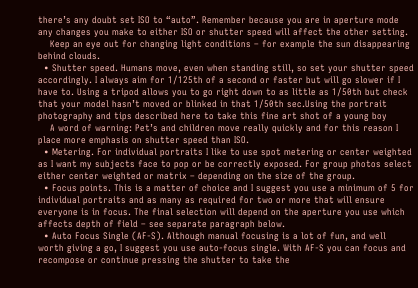there’s any doubt set ISO to “auto”. Remember because you are in aperture mode any changes you make to either ISO or shutter speed will affect the other setting.
    Keep an eye out for changing light conditions – for example the sun disappearing behind clouds.
  • Shutter speed. Humans move, even when standing still, so set your shutter speed accordingly. I always aim for 1/125th of a second or faster but will go slower if I have to. Using a tripod allows you to go right down to as little as 1/50th but check that your model hasn’t moved or blinked in that 1/50th sec.Using the portrait photography and tips described here to take this fine art shot of a young boy
    A word of warning: Pet’s and children move really quickly and for this reason I place more emphasis on shutter speed than ISO.
  • Metering. For individual portraits I like to use spot metering or center weighted as I want my subjects face to pop or be correctly exposed. For group photos select either center weighted or matrix – depending on the size of the group.
  • Focus points. This is a matter of choice and I suggest you use a minimum of 5 for individual portraits and as many as required for two or more that will ensure everyone is in focus. The final selection will depend on the aperture you use which affects depth of field – see separate paragraph below.
  • Auto Focus Single (AF-S). Although manual focusing is a lot of fun, and well worth giving a go, I suggest you use auto-focus single. With AF-S you can focus and recompose or continue pressing the shutter to take the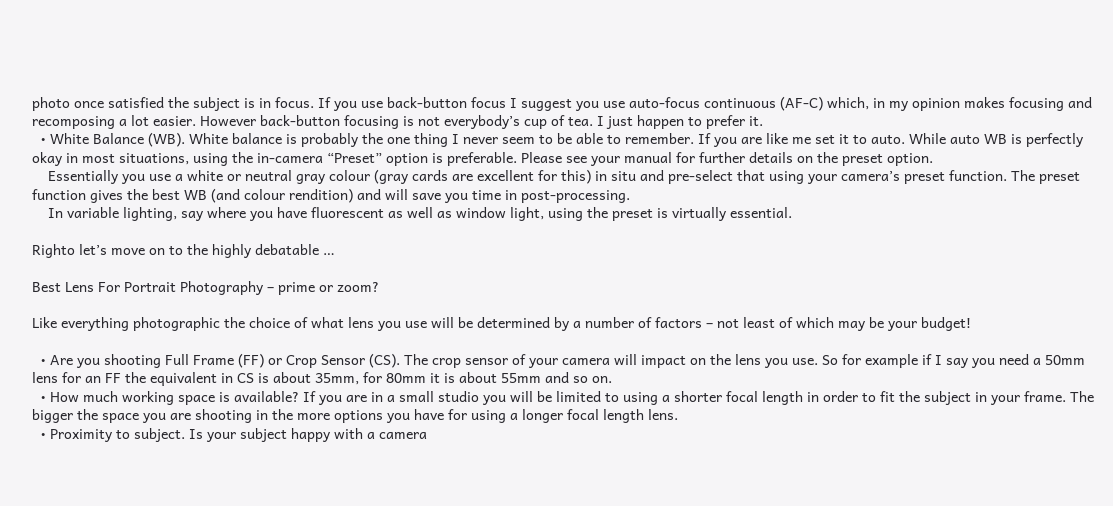photo once satisfied the subject is in focus. If you use back-button focus I suggest you use auto-focus continuous (AF-C) which, in my opinion makes focusing and recomposing a lot easier. However back-button focusing is not everybody’s cup of tea. I just happen to prefer it.
  • White Balance (WB). White balance is probably the one thing I never seem to be able to remember. If you are like me set it to auto. While auto WB is perfectly okay in most situations, using the in-camera “Preset” option is preferable. Please see your manual for further details on the preset option.
    Essentially you use a white or neutral gray colour (gray cards are excellent for this) in situ and pre-select that using your camera’s preset function. The preset function gives the best WB (and colour rendition) and will save you time in post-processing.
    In variable lighting, say where you have fluorescent as well as window light, using the preset is virtually essential.

Righto let’s move on to the highly debatable …

Best Lens For Portrait Photography – prime or zoom?

Like everything photographic the choice of what lens you use will be determined by a number of factors – not least of which may be your budget!

  • Are you shooting Full Frame (FF) or Crop Sensor (CS). The crop sensor of your camera will impact on the lens you use. So for example if I say you need a 50mm lens for an FF the equivalent in CS is about 35mm, for 80mm it is about 55mm and so on.
  • How much working space is available? If you are in a small studio you will be limited to using a shorter focal length in order to fit the subject in your frame. The bigger the space you are shooting in the more options you have for using a longer focal length lens.
  • Proximity to subject. Is your subject happy with a camera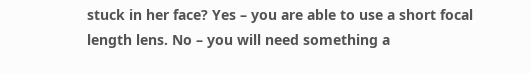stuck in her face? Yes – you are able to use a short focal length lens. No – you will need something a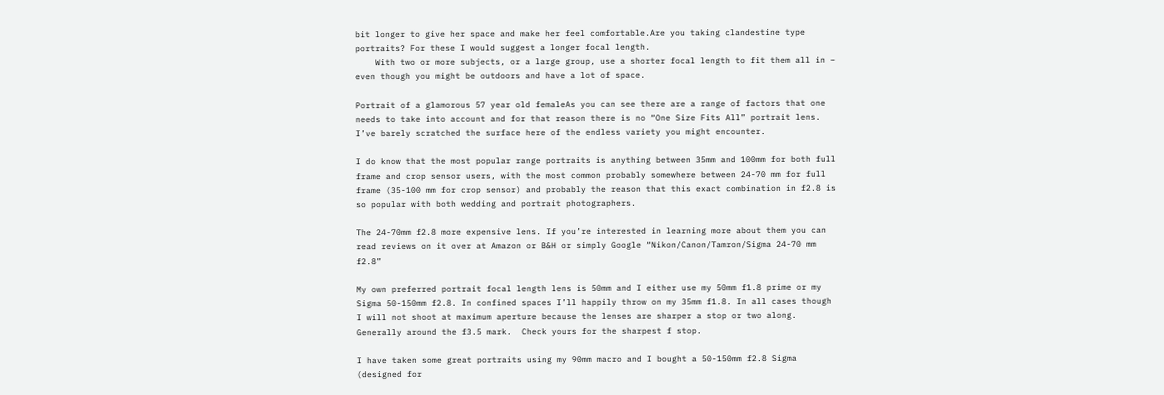bit longer to give her space and make her feel comfortable.Are you taking clandestine type portraits? For these I would suggest a longer focal length.
    With two or more subjects, or a large group, use a shorter focal length to fit them all in – even though you might be outdoors and have a lot of space.

Portrait of a glamorous 57 year old femaleAs you can see there are a range of factors that one needs to take into account and for that reason there is no “One Size Fits All” portrait lens. I’ve barely scratched the surface here of the endless variety you might encounter.

I do know that the most popular range portraits is anything between 35mm and 100mm for both full frame and crop sensor users, with the most common probably somewhere between 24-70 mm for full frame (35-100 mm for crop sensor) and probably the reason that this exact combination in f2.8 is so popular with both wedding and portrait photographers.

The 24-70mm f2.8 more expensive lens. If you’re interested in learning more about them you can read reviews on it over at Amazon or B&H or simply Google “Nikon/Canon/Tamron/Sigma 24-70 mm f2.8”

My own preferred portrait focal length lens is 50mm and I either use my 50mm f1.8 prime or my Sigma 50-150mm f2.8. In confined spaces I’ll happily throw on my 35mm f1.8. In all cases though I will not shoot at maximum aperture because the lenses are sharper a stop or two along.  Generally around the f3.5 mark.  Check yours for the sharpest f stop.

I have taken some great portraits using my 90mm macro and I bought a 50-150mm f2.8 Sigma (designed for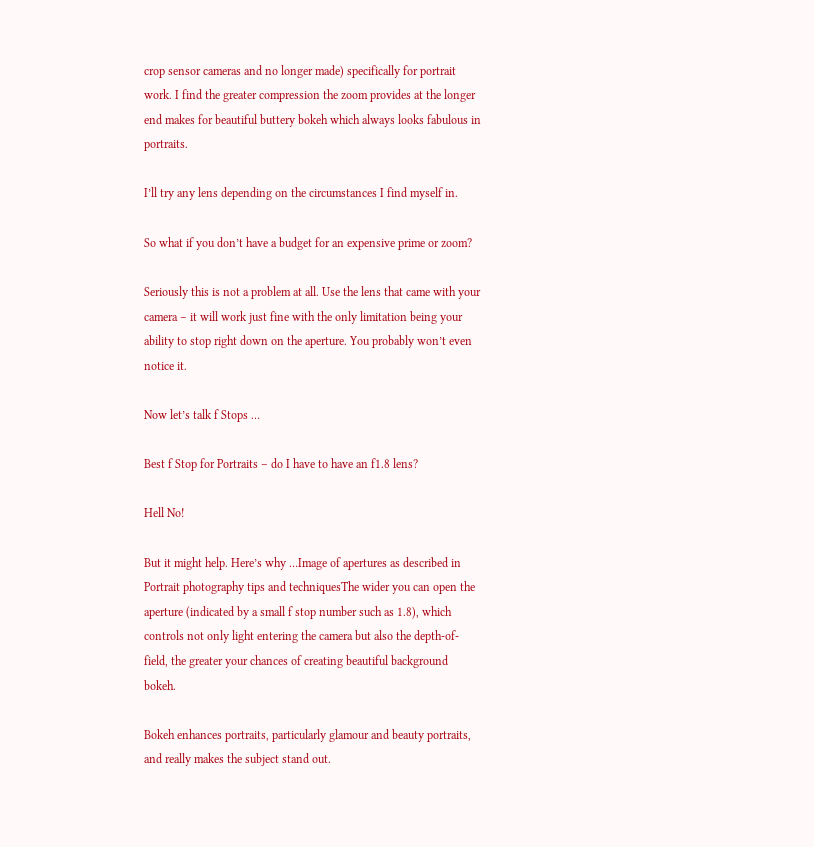crop sensor cameras and no longer made) specifically for portrait work. I find the greater compression the zoom provides at the longer end makes for beautiful buttery bokeh which always looks fabulous in portraits.

I’ll try any lens depending on the circumstances I find myself in.

So what if you don’t have a budget for an expensive prime or zoom?

Seriously this is not a problem at all. Use the lens that came with your camera – it will work just fine with the only limitation being your ability to stop right down on the aperture. You probably won’t even notice it.

Now let’s talk f Stops …

Best f Stop for Portraits – do I have to have an f1.8 lens?

Hell No!

But it might help. Here’s why …Image of apertures as described in Portrait photography tips and techniquesThe wider you can open the aperture (indicated by a small f stop number such as 1.8), which controls not only light entering the camera but also the depth-of-field, the greater your chances of creating beautiful background bokeh.

Bokeh enhances portraits, particularly glamour and beauty portraits, and really makes the subject stand out.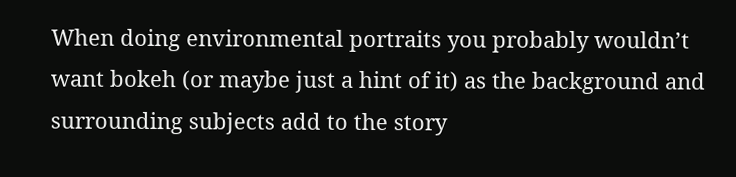When doing environmental portraits you probably wouldn’t want bokeh (or maybe just a hint of it) as the background and surrounding subjects add to the story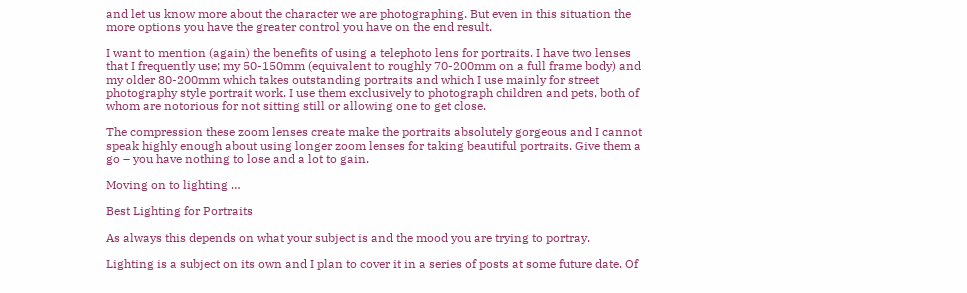and let us know more about the character we are photographing. But even in this situation the more options you have the greater control you have on the end result.

I want to mention (again) the benefits of using a telephoto lens for portraits. I have two lenses that I frequently use; my 50-150mm (equivalent to roughly 70-200mm on a full frame body) and my older 80-200mm which takes outstanding portraits and which I use mainly for street photography style portrait work. I use them exclusively to photograph children and pets, both of whom are notorious for not sitting still or allowing one to get close.

The compression these zoom lenses create make the portraits absolutely gorgeous and I cannot speak highly enough about using longer zoom lenses for taking beautiful portraits. Give them a go – you have nothing to lose and a lot to gain.

Moving on to lighting …

Best Lighting for Portraits

As always this depends on what your subject is and the mood you are trying to portray.

Lighting is a subject on its own and I plan to cover it in a series of posts at some future date. Of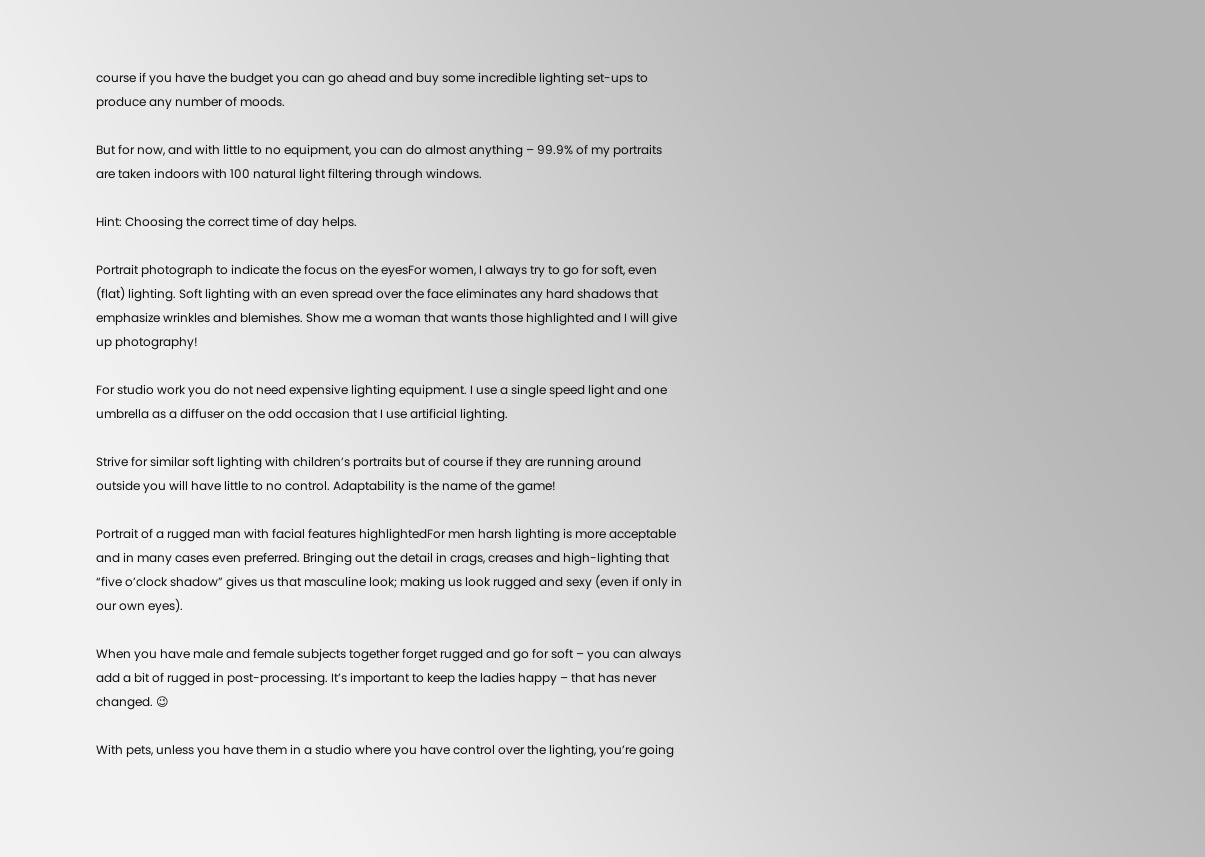course if you have the budget you can go ahead and buy some incredible lighting set-ups to produce any number of moods.

But for now, and with little to no equipment, you can do almost anything – 99.9% of my portraits are taken indoors with 100 natural light filtering through windows.

Hint: Choosing the correct time of day helps.

Portrait photograph to indicate the focus on the eyesFor women, I always try to go for soft, even (flat) lighting. Soft lighting with an even spread over the face eliminates any hard shadows that emphasize wrinkles and blemishes. Show me a woman that wants those highlighted and I will give up photography!

For studio work you do not need expensive lighting equipment. I use a single speed light and one umbrella as a diffuser on the odd occasion that I use artificial lighting.

Strive for similar soft lighting with children’s portraits but of course if they are running around outside you will have little to no control. Adaptability is the name of the game!

Portrait of a rugged man with facial features highlightedFor men harsh lighting is more acceptable and in many cases even preferred. Bringing out the detail in crags, creases and high-lighting that “five o’clock shadow” gives us that masculine look; making us look rugged and sexy (even if only in our own eyes).

When you have male and female subjects together forget rugged and go for soft – you can always add a bit of rugged in post-processing. It’s important to keep the ladies happy – that has never changed. 😉

With pets, unless you have them in a studio where you have control over the lighting, you’re going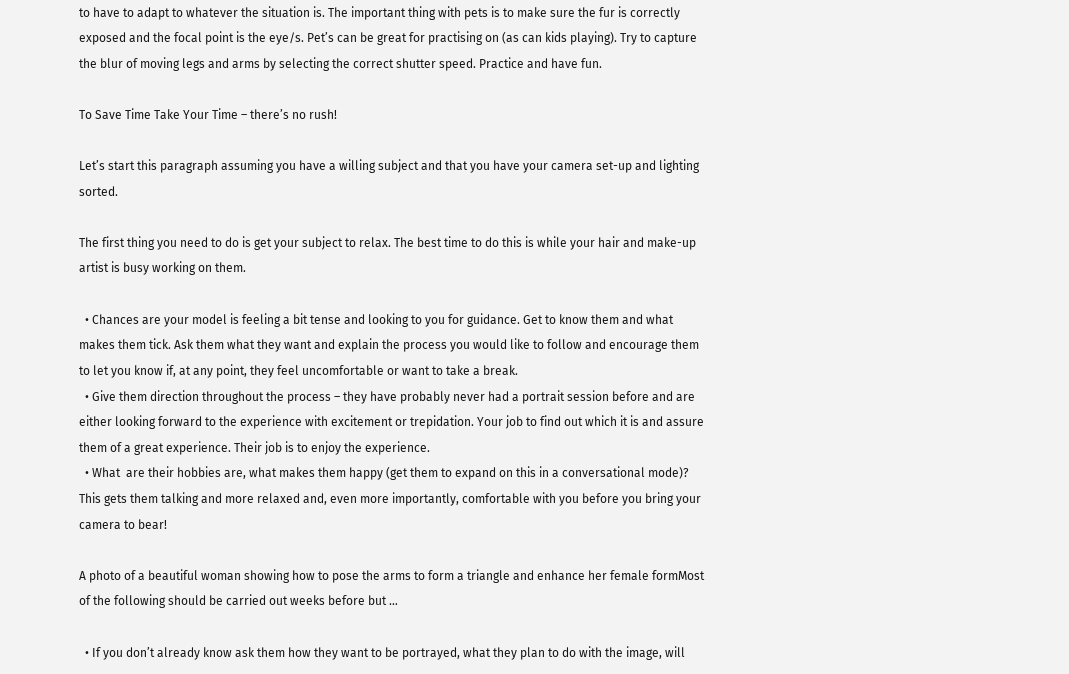to have to adapt to whatever the situation is. The important thing with pets is to make sure the fur is correctly exposed and the focal point is the eye/s. Pet’s can be great for practising on (as can kids playing). Try to capture the blur of moving legs and arms by selecting the correct shutter speed. Practice and have fun.

To Save Time Take Your Time – there’s no rush!

Let’s start this paragraph assuming you have a willing subject and that you have your camera set-up and lighting sorted.

The first thing you need to do is get your subject to relax. The best time to do this is while your hair and make-up artist is busy working on them.

  • Chances are your model is feeling a bit tense and looking to you for guidance. Get to know them and what makes them tick. Ask them what they want and explain the process you would like to follow and encourage them to let you know if, at any point, they feel uncomfortable or want to take a break.
  • Give them direction throughout the process – they have probably never had a portrait session before and are either looking forward to the experience with excitement or trepidation. Your job to find out which it is and assure them of a great experience. Their job is to enjoy the experience.
  • What  are their hobbies are, what makes them happy (get them to expand on this in a conversational mode)? This gets them talking and more relaxed and, even more importantly, comfortable with you before you bring your camera to bear!

A photo of a beautiful woman showing how to pose the arms to form a triangle and enhance her female formMost of the following should be carried out weeks before but …

  • If you don’t already know ask them how they want to be portrayed, what they plan to do with the image, will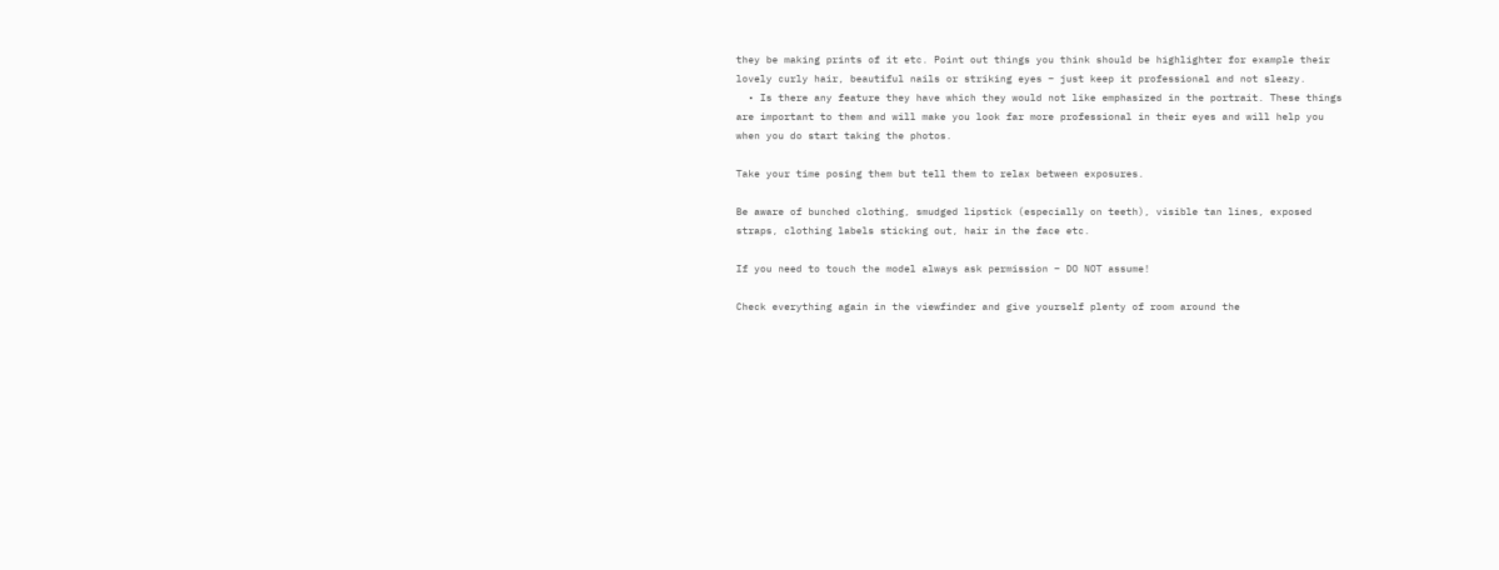they be making prints of it etc. Point out things you think should be highlighter for example their lovely curly hair, beautiful nails or striking eyes – just keep it professional and not sleazy.
  • Is there any feature they have which they would not like emphasized in the portrait. These things are important to them and will make you look far more professional in their eyes and will help you when you do start taking the photos.

Take your time posing them but tell them to relax between exposures.

Be aware of bunched clothing, smudged lipstick (especially on teeth), visible tan lines, exposed straps, clothing labels sticking out, hair in the face etc.

If you need to touch the model always ask permission – DO NOT assume!

Check everything again in the viewfinder and give yourself plenty of room around the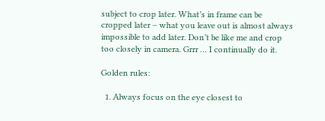subject to crop later. What’s in frame can be cropped later – what you leave out is almost always impossible to add later. Don’t be like me and crop too closely in camera. Grrr … I continually do it.

Golden rules:

  1. Always focus on the eye closest to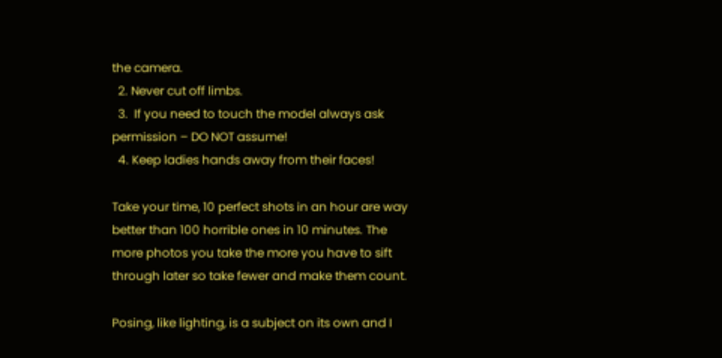the camera.
  2. Never cut off limbs.
  3.  If you need to touch the model always ask permission – DO NOT assume!
  4. Keep ladies hands away from their faces!

Take your time, 10 perfect shots in an hour are way better than 100 horrible ones in 10 minutes. The more photos you take the more you have to sift through later so take fewer and make them count.

Posing, like lighting, is a subject on its own and I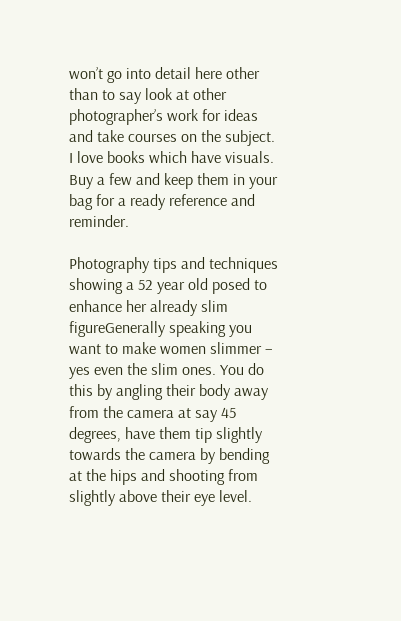won’t go into detail here other than to say look at other photographer’s work for ideas and take courses on the subject. I love books which have visuals. Buy a few and keep them in your bag for a ready reference and reminder.

Photography tips and techniques showing a 52 year old posed to enhance her already slim figureGenerally speaking you want to make women slimmer – yes even the slim ones. You do this by angling their body away from the camera at say 45 degrees, have them tip slightly towards the camera by bending at the hips and shooting from slightly above their eye level.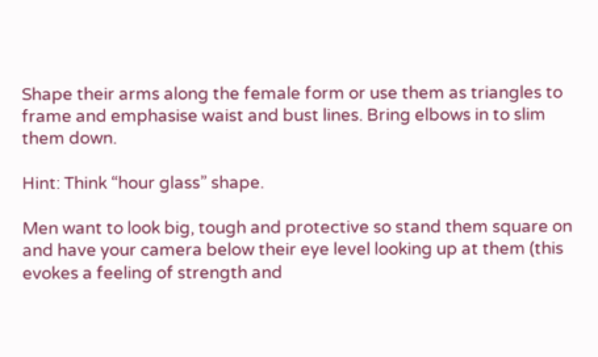Shape their arms along the female form or use them as triangles to frame and emphasise waist and bust lines. Bring elbows in to slim them down.

Hint: Think “hour glass” shape.

Men want to look big, tough and protective so stand them square on and have your camera below their eye level looking up at them (this evokes a feeling of strength and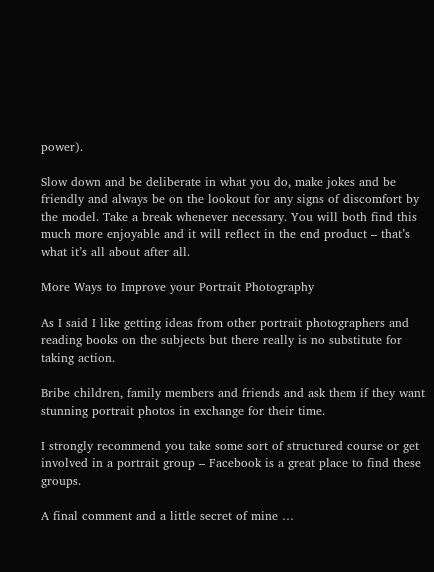power).

Slow down and be deliberate in what you do, make jokes and be friendly and always be on the lookout for any signs of discomfort by the model. Take a break whenever necessary. You will both find this much more enjoyable and it will reflect in the end product – that’s what it’s all about after all.

More Ways to Improve your Portrait Photography

As I said I like getting ideas from other portrait photographers and reading books on the subjects but there really is no substitute for taking action.

Bribe children, family members and friends and ask them if they want stunning portrait photos in exchange for their time.

I strongly recommend you take some sort of structured course or get involved in a portrait group – Facebook is a great place to find these groups.

A final comment and a little secret of mine …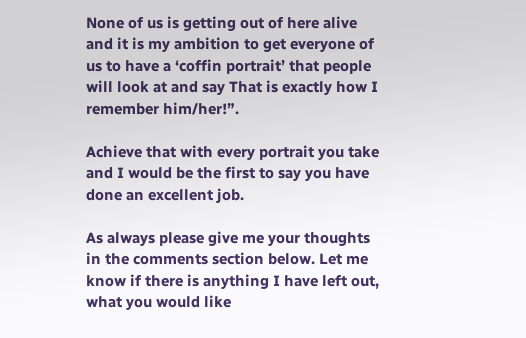None of us is getting out of here alive and it is my ambition to get everyone of us to have a ‘coffin portrait’ that people will look at and say That is exactly how I remember him/her!”.

Achieve that with every portrait you take and I would be the first to say you have done an excellent job.

As always please give me your thoughts in the comments section below. Let me know if there is anything I have left out, what you would like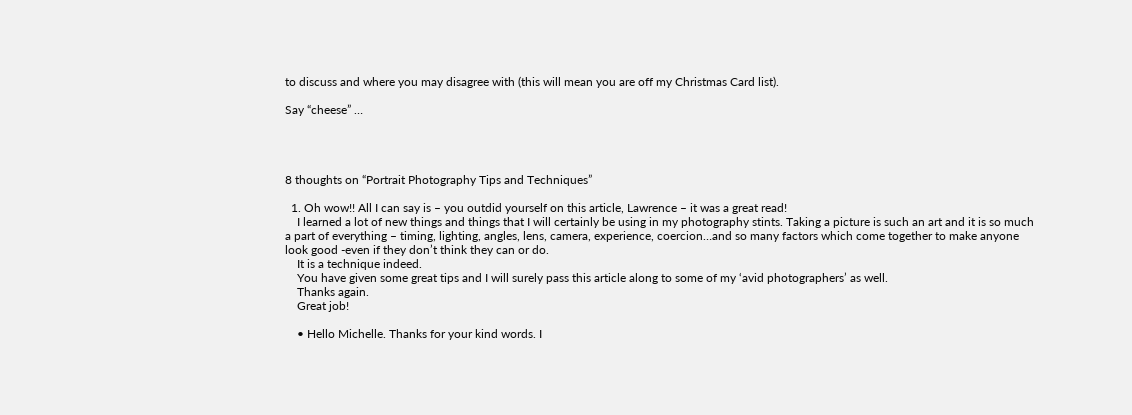to discuss and where you may disagree with (this will mean you are off my Christmas Card list).

Say “cheese” …




8 thoughts on “Portrait Photography Tips and Techniques”

  1. Oh wow!! All I can say is – you outdid yourself on this article, Lawrence – it was a great read!
    I learned a lot of new things and things that I will certainly be using in my photography stints. Taking a picture is such an art and it is so much a part of everything – timing, lighting, angles, lens, camera, experience, coercion…and so many factors which come together to make anyone look good -even if they don’t think they can or do.
    It is a technique indeed.
    You have given some great tips and I will surely pass this article along to some of my ‘avid photographers’ as well.
    Thanks again.
    Great job!

    • Hello Michelle. Thanks for your kind words. I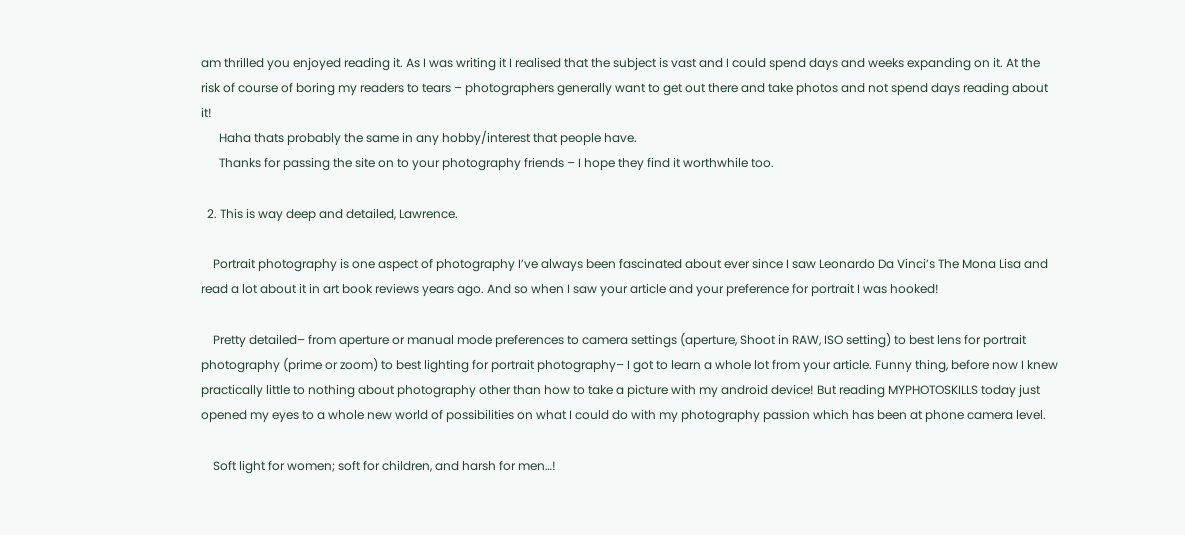am thrilled you enjoyed reading it. As I was writing it I realised that the subject is vast and I could spend days and weeks expanding on it. At the risk of course of boring my readers to tears – photographers generally want to get out there and take photos and not spend days reading about it!
      Haha thats probably the same in any hobby/interest that people have.
      Thanks for passing the site on to your photography friends – I hope they find it worthwhile too.

  2. This is way deep and detailed, Lawrence.

    Portrait photography is one aspect of photography I’ve always been fascinated about ever since I saw Leonardo Da Vinci’s The Mona Lisa and read a lot about it in art book reviews years ago. And so when I saw your article and your preference for portrait I was hooked!

    Pretty detailed– from aperture or manual mode preferences to camera settings (aperture, Shoot in RAW, ISO setting) to best lens for portrait photography (prime or zoom) to best lighting for portrait photography– I got to learn a whole lot from your article. Funny thing, before now I knew practically little to nothing about photography other than how to take a picture with my android device! But reading MYPHOTOSKILLS today just opened my eyes to a whole new world of possibilities on what I could do with my photography passion which has been at phone camera level.

    Soft light for women; soft for children, and harsh for men…!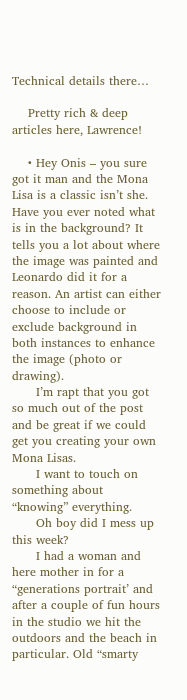Technical details there…

    Pretty rich & deep articles here, Lawrence!

    • Hey Onis – you sure got it man and the Mona Lisa is a classic isn’t she. Have you ever noted what is in the background? It tells you a lot about where the image was painted and Leonardo did it for a reason. An artist can either choose to include or exclude background in both instances to enhance the image (photo or drawing).
      I’m rapt that you got so much out of the post and be great if we could get you creating your own Mona Lisas.
      I want to touch on something about “knowing” everything.
      Oh boy did I mess up this week?
      I had a woman and here mother in for a “generations portrait’ and after a couple of fun hours in the studio we hit the outdoors and the beach in particular. Old “smarty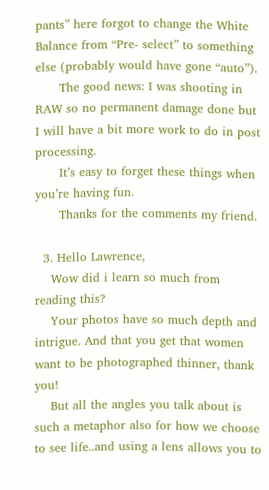pants” here forgot to change the White Balance from “Pre- select” to something else (probably would have gone “auto”).
      The good news: I was shooting in RAW so no permanent damage done but I will have a bit more work to do in post processing.
      It’s easy to forget these things when you’re having fun.
      Thanks for the comments my friend.

  3. Hello Lawrence,
    Wow did i learn so much from reading this?
    Your photos have so much depth and intrigue. And that you get that women want to be photographed thinner, thank you!
    But all the angles you talk about is such a metaphor also for how we choose to see life..and using a lens allows you to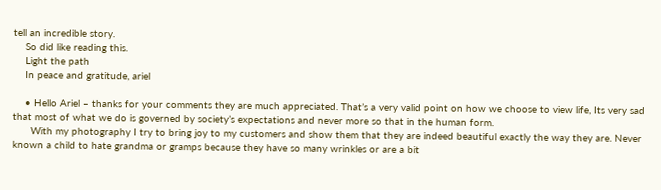tell an incredible story.
    So did like reading this.
    Light the path
    In peace and gratitude, ariel

    • Hello Ariel – thanks for your comments they are much appreciated. That’s a very valid point on how we choose to view life, Its very sad that most of what we do is governed by society’s expectations and never more so that in the human form.
      With my photography I try to bring joy to my customers and show them that they are indeed beautiful exactly the way they are. Never known a child to hate grandma or gramps because they have so many wrinkles or are a bit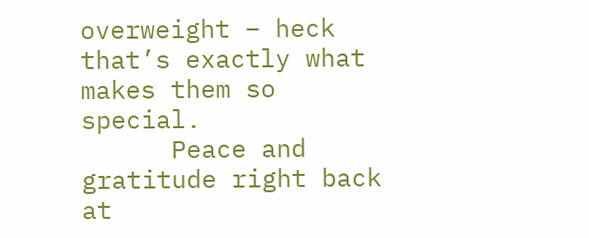overweight – heck that’s exactly what makes them so special.
      Peace and gratitude right back at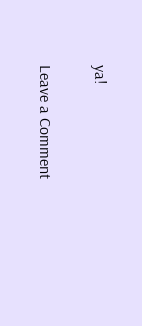ya!

Leave a Comment